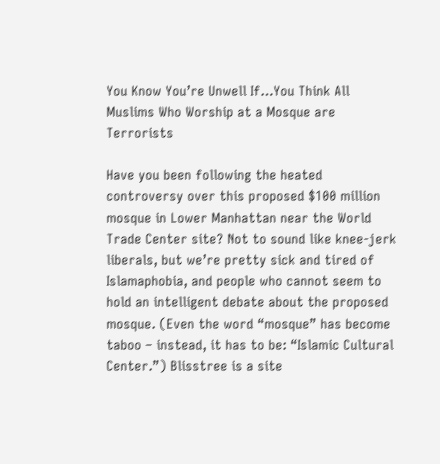You Know You’re Unwell If…You Think All Muslims Who Worship at a Mosque are Terrorists

Have you been following the heated controversy over this proposed $100 million mosque in Lower Manhattan near the World Trade Center site? Not to sound like knee-jerk liberals, but we’re pretty sick and tired of Islamaphobia, and people who cannot seem to hold an intelligent debate about the proposed mosque. (Even the word “mosque” has become taboo – instead, it has to be: “Islamic Cultural Center.”) Blisstree is a site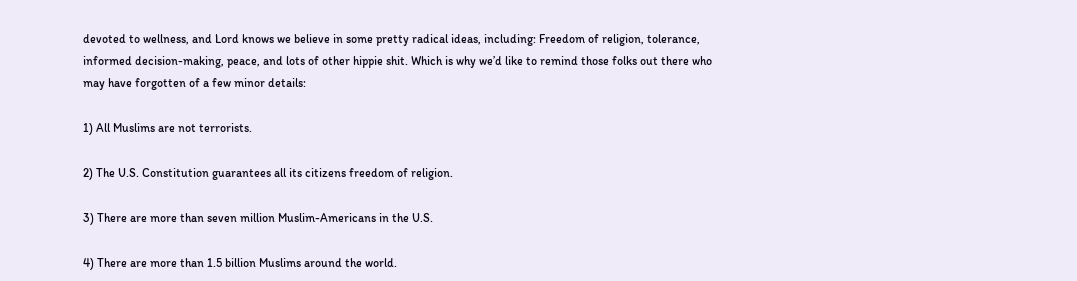devoted to wellness, and Lord knows we believe in some pretty radical ideas, including: Freedom of religion, tolerance, informed decision-making, peace, and lots of other hippie shit. Which is why we’d like to remind those folks out there who may have forgotten of a few minor details:

1) All Muslims are not terrorists.

2) The U.S. Constitution guarantees all its citizens freedom of religion.

3) There are more than seven million Muslim-Americans in the U.S.

4) There are more than 1.5 billion Muslims around the world.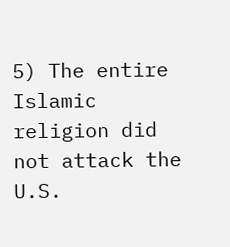5) The entire Islamic religion did not attack the U.S.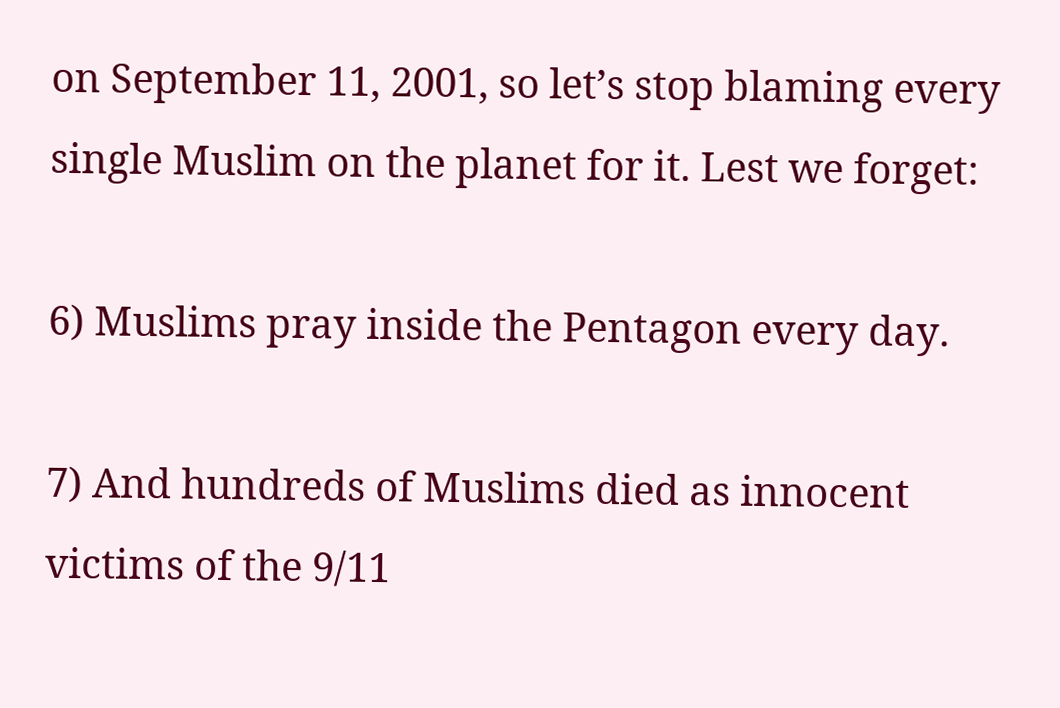on September 11, 2001, so let’s stop blaming every single Muslim on the planet for it. Lest we forget:

6) Muslims pray inside the Pentagon every day.

7) And hundreds of Muslims died as innocent victims of the 9/11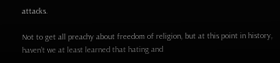attacks.

Not to get all preachy about freedom of religion, but at this point in history, haven’t we at least learned that hating and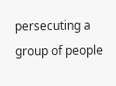persecuting a group of people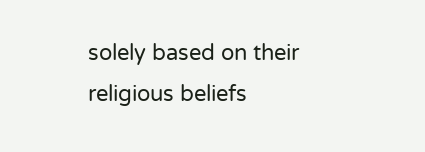solely based on their religious beliefs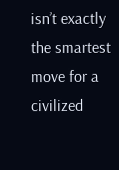isn’t exactly the smartest move for a civilized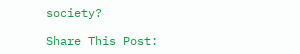society?

Share This Post: